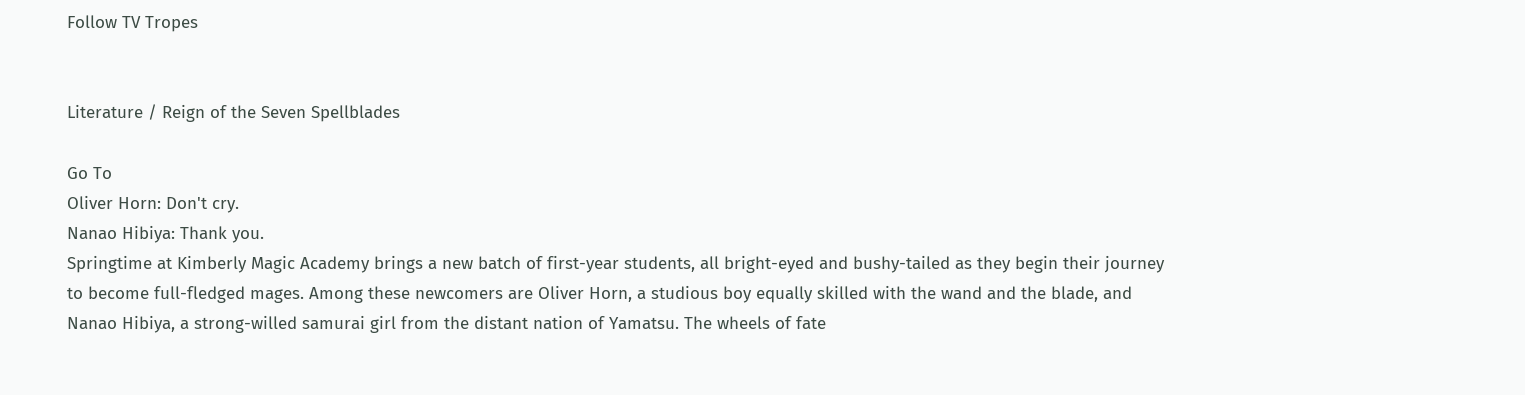Follow TV Tropes


Literature / Reign of the Seven Spellblades

Go To
Oliver Horn: Don't cry.
Nanao Hibiya: Thank you.
Springtime at Kimberly Magic Academy brings a new batch of first-year students, all bright-eyed and bushy-tailed as they begin their journey to become full-fledged mages. Among these newcomers are Oliver Horn, a studious boy equally skilled with the wand and the blade, and Nanao Hibiya, a strong-willed samurai girl from the distant nation of Yamatsu. The wheels of fate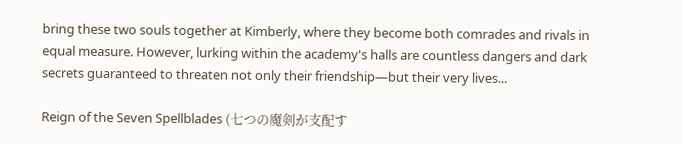bring these two souls together at Kimberly, where they become both comrades and rivals in equal measure. However, lurking within the academy's halls are countless dangers and dark secrets guaranteed to threaten not only their friendship—but their very lives...

Reign of the Seven Spellblades (七つの魔剣が支配す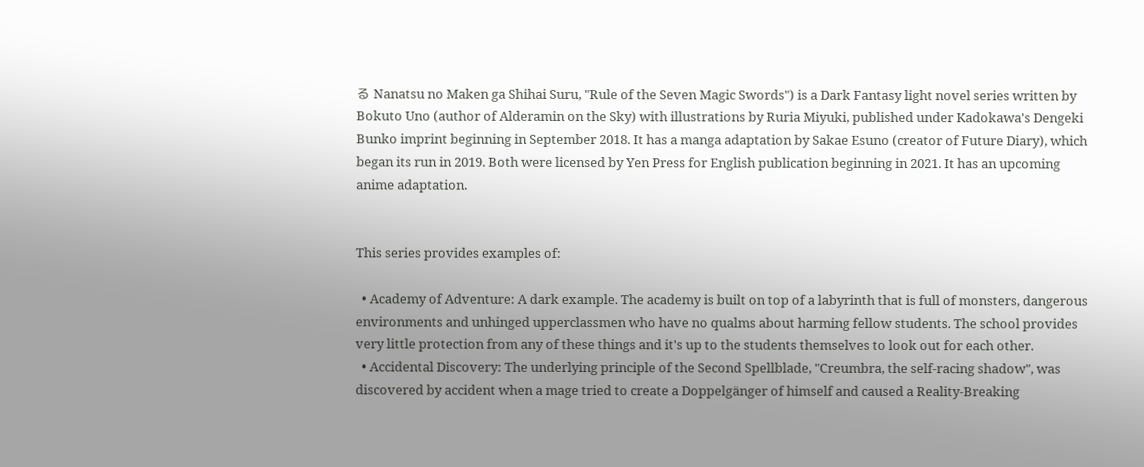る Nanatsu no Maken ga Shihai Suru, "Rule of the Seven Magic Swords") is a Dark Fantasy light novel series written by Bokuto Uno (author of Alderamin on the Sky) with illustrations by Ruria Miyuki, published under Kadokawa's Dengeki Bunko imprint beginning in September 2018. It has a manga adaptation by Sakae Esuno (creator of Future Diary), which began its run in 2019. Both were licensed by Yen Press for English publication beginning in 2021. It has an upcoming anime adaptation.


This series provides examples of:

  • Academy of Adventure: A dark example. The academy is built on top of a labyrinth that is full of monsters, dangerous environments and unhinged upperclassmen who have no qualms about harming fellow students. The school provides very little protection from any of these things and it's up to the students themselves to look out for each other.
  • Accidental Discovery: The underlying principle of the Second Spellblade, "Creumbra, the self-racing shadow", was discovered by accident when a mage tried to create a Doppelgänger of himself and caused a Reality-Breaking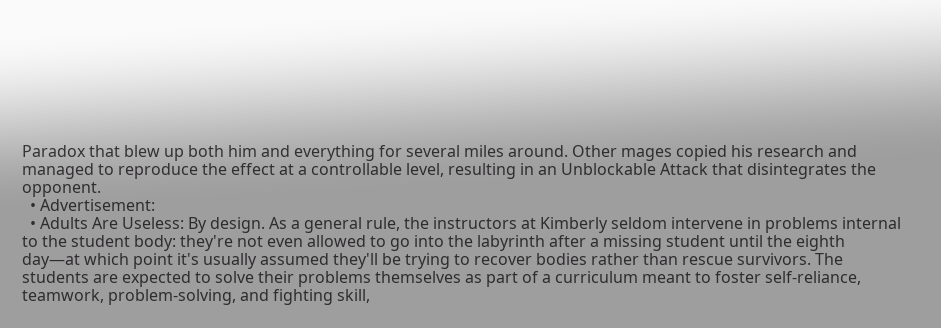Paradox that blew up both him and everything for several miles around. Other mages copied his research and managed to reproduce the effect at a controllable level, resulting in an Unblockable Attack that disintegrates the opponent.
  • Advertisement:
  • Adults Are Useless: By design. As a general rule, the instructors at Kimberly seldom intervene in problems internal to the student body: they're not even allowed to go into the labyrinth after a missing student until the eighth day—at which point it's usually assumed they'll be trying to recover bodies rather than rescue survivors. The students are expected to solve their problems themselves as part of a curriculum meant to foster self-reliance, teamwork, problem-solving, and fighting skill,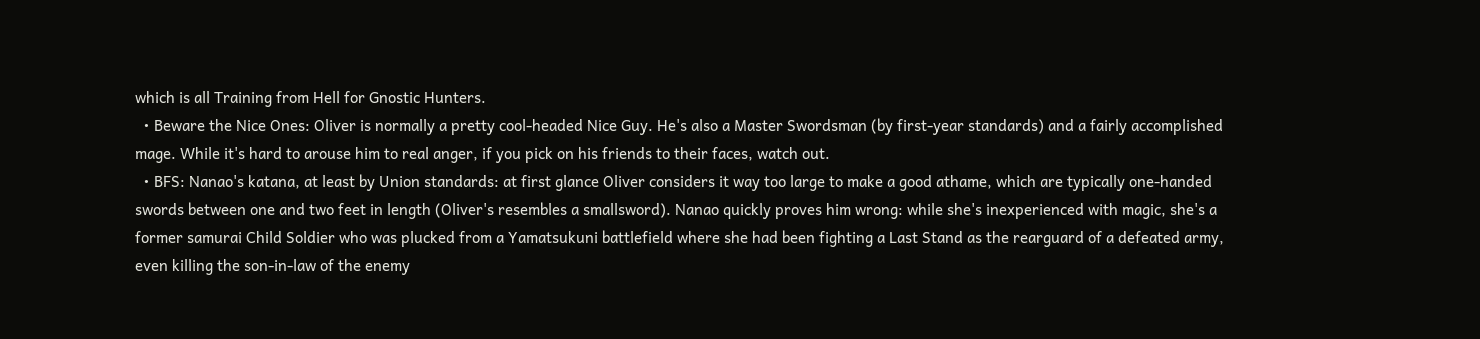which is all Training from Hell for Gnostic Hunters.
  • Beware the Nice Ones: Oliver is normally a pretty cool-headed Nice Guy. He's also a Master Swordsman (by first-year standards) and a fairly accomplished mage. While it's hard to arouse him to real anger, if you pick on his friends to their faces, watch out.
  • BFS: Nanao's katana, at least by Union standards: at first glance Oliver considers it way too large to make a good athame, which are typically one-handed swords between one and two feet in length (Oliver's resembles a smallsword). Nanao quickly proves him wrong: while she's inexperienced with magic, she's a former samurai Child Soldier who was plucked from a Yamatsukuni battlefield where she had been fighting a Last Stand as the rearguard of a defeated army, even killing the son-in-law of the enemy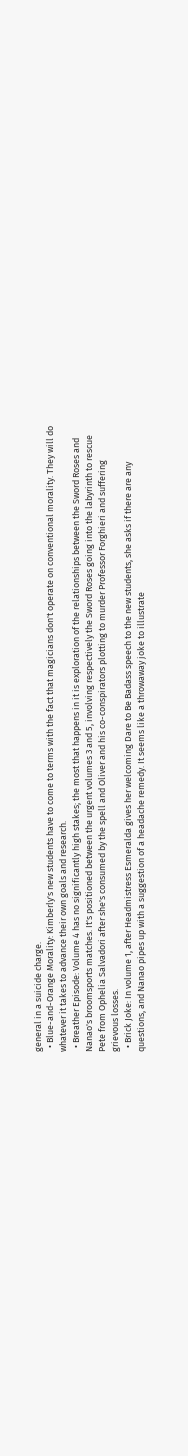general in a suicide charge.
  • Blue-and-Orange Morality: Kimberly's new students have to come to terms with the fact that magicians don't operate on conventional morality. They will do whatever it takes to advance their own goals and research.
  • Breather Episode: Volume 4 has no significantly high stakes; the most that happens in it is exploration of the relationships between the Sword Roses and Nanao's broomsports matches. It's positioned between the urgent volumes 3 and 5, involving respectively the Sword Roses going into the labyrinth to rescue Pete from Ophelia Salvadori after she's consumed by the spell and Oliver and his co-conspirators plotting to murder Professor Forghieri and suffering grievous losses.
  • Brick Joke: In volume 1, after Headmistress Esmeralda gives her welcoming Dare to Be Badass speech to the new students, she asks if there are any questions, and Nanao pipes up with a suggestion of a headache remedy. It seems like a throwaway joke to illustrate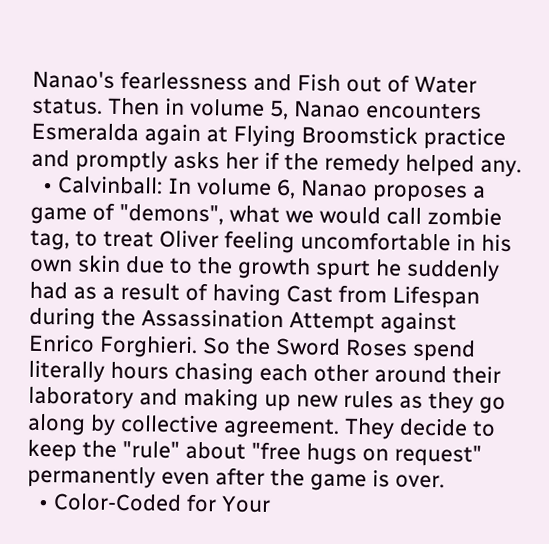Nanao's fearlessness and Fish out of Water status. Then in volume 5, Nanao encounters Esmeralda again at Flying Broomstick practice and promptly asks her if the remedy helped any.
  • Calvinball: In volume 6, Nanao proposes a game of "demons", what we would call zombie tag, to treat Oliver feeling uncomfortable in his own skin due to the growth spurt he suddenly had as a result of having Cast from Lifespan during the Assassination Attempt against Enrico Forghieri. So the Sword Roses spend literally hours chasing each other around their laboratory and making up new rules as they go along by collective agreement. They decide to keep the "rule" about "free hugs on request" permanently even after the game is over.
  • Color-Coded for Your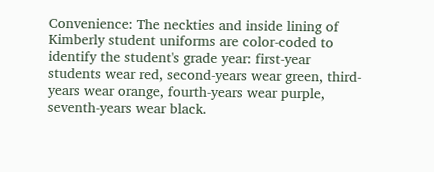Convenience: The neckties and inside lining of Kimberly student uniforms are color-coded to identify the student's grade year: first-year students wear red, second-years wear green, third-years wear orange, fourth-years wear purple, seventh-years wear black.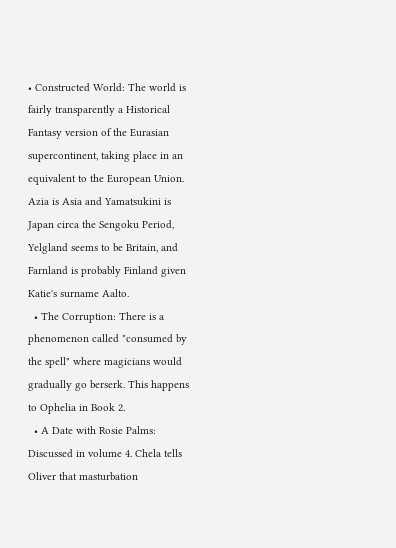• Constructed World: The world is fairly transparently a Historical Fantasy version of the Eurasian supercontinent, taking place in an equivalent to the European Union. Azia is Asia and Yamatsukini is Japan circa the Sengoku Period, Yelgland seems to be Britain, and Farnland is probably Finland given Katie's surname Aalto.
  • The Corruption: There is a phenomenon called "consumed by the spell" where magicians would gradually go berserk. This happens to Ophelia in Book 2.
  • A Date with Rosie Palms: Discussed in volume 4. Chela tells Oliver that masturbation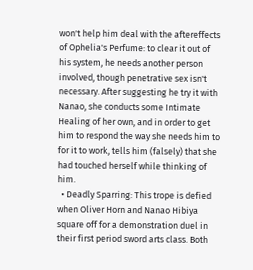won't help him deal with the aftereffects of Ophelia's Perfume: to clear it out of his system, he needs another person involved, though penetrative sex isn't necessary. After suggesting he try it with Nanao, she conducts some Intimate Healing of her own, and in order to get him to respond the way she needs him to for it to work, tells him (falsely) that she had touched herself while thinking of him.
  • Deadly Sparring: This trope is defied when Oliver Horn and Nanao Hibiya square off for a demonstration duel in their first period sword arts class. Both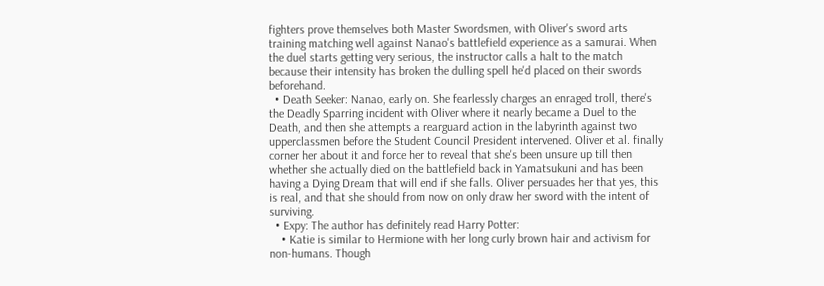fighters prove themselves both Master Swordsmen, with Oliver's sword arts training matching well against Nanao's battlefield experience as a samurai. When the duel starts getting very serious, the instructor calls a halt to the match because their intensity has broken the dulling spell he'd placed on their swords beforehand.
  • Death Seeker: Nanao, early on. She fearlessly charges an enraged troll, there's the Deadly Sparring incident with Oliver where it nearly became a Duel to the Death, and then she attempts a rearguard action in the labyrinth against two upperclassmen before the Student Council President intervened. Oliver et al. finally corner her about it and force her to reveal that she's been unsure up till then whether she actually died on the battlefield back in Yamatsukuni and has been having a Dying Dream that will end if she falls. Oliver persuades her that yes, this is real, and that she should from now on only draw her sword with the intent of surviving.
  • Expy: The author has definitely read Harry Potter:
    • Katie is similar to Hermione with her long curly brown hair and activism for non-humans. Though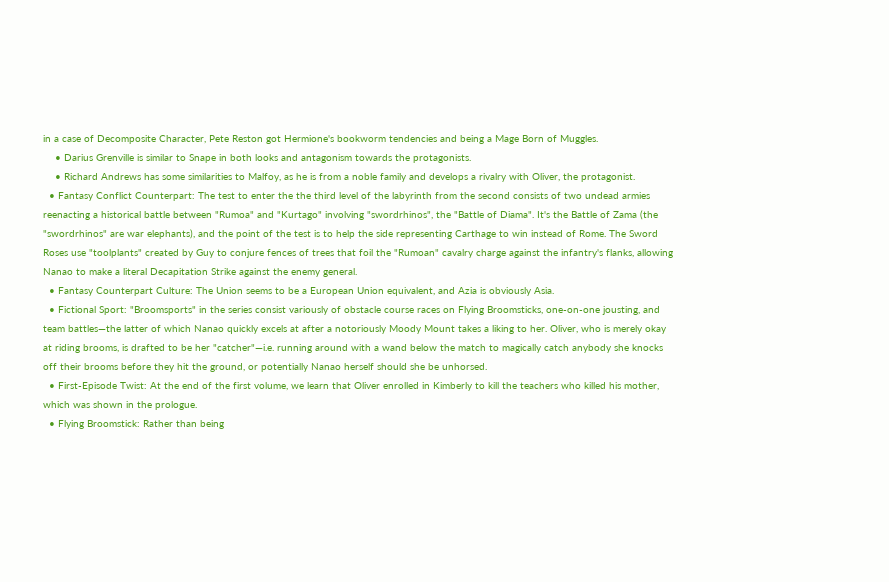in a case of Decomposite Character, Pete Reston got Hermione's bookworm tendencies and being a Mage Born of Muggles.
    • Darius Grenville is similar to Snape in both looks and antagonism towards the protagonists.
    • Richard Andrews has some similarities to Malfoy, as he is from a noble family and develops a rivalry with Oliver, the protagonist.
  • Fantasy Conflict Counterpart: The test to enter the the third level of the labyrinth from the second consists of two undead armies reenacting a historical battle between "Rumoa" and "Kurtago" involving "swordrhinos", the "Battle of Diama". It's the Battle of Zama (the "swordrhinos" are war elephants), and the point of the test is to help the side representing Carthage to win instead of Rome. The Sword Roses use "toolplants" created by Guy to conjure fences of trees that foil the "Rumoan" cavalry charge against the infantry's flanks, allowing Nanao to make a literal Decapitation Strike against the enemy general.
  • Fantasy Counterpart Culture: The Union seems to be a European Union equivalent, and Azia is obviously Asia.
  • Fictional Sport: "Broomsports" in the series consist variously of obstacle course races on Flying Broomsticks, one-on-one jousting, and team battles—the latter of which Nanao quickly excels at after a notoriously Moody Mount takes a liking to her. Oliver, who is merely okay at riding brooms, is drafted to be her "catcher"—i.e. running around with a wand below the match to magically catch anybody she knocks off their brooms before they hit the ground, or potentially Nanao herself should she be unhorsed.
  • First-Episode Twist: At the end of the first volume, we learn that Oliver enrolled in Kimberly to kill the teachers who killed his mother, which was shown in the prologue.
  • Flying Broomstick: Rather than being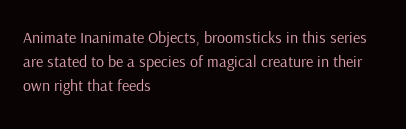Animate Inanimate Objects, broomsticks in this series are stated to be a species of magical creature in their own right that feeds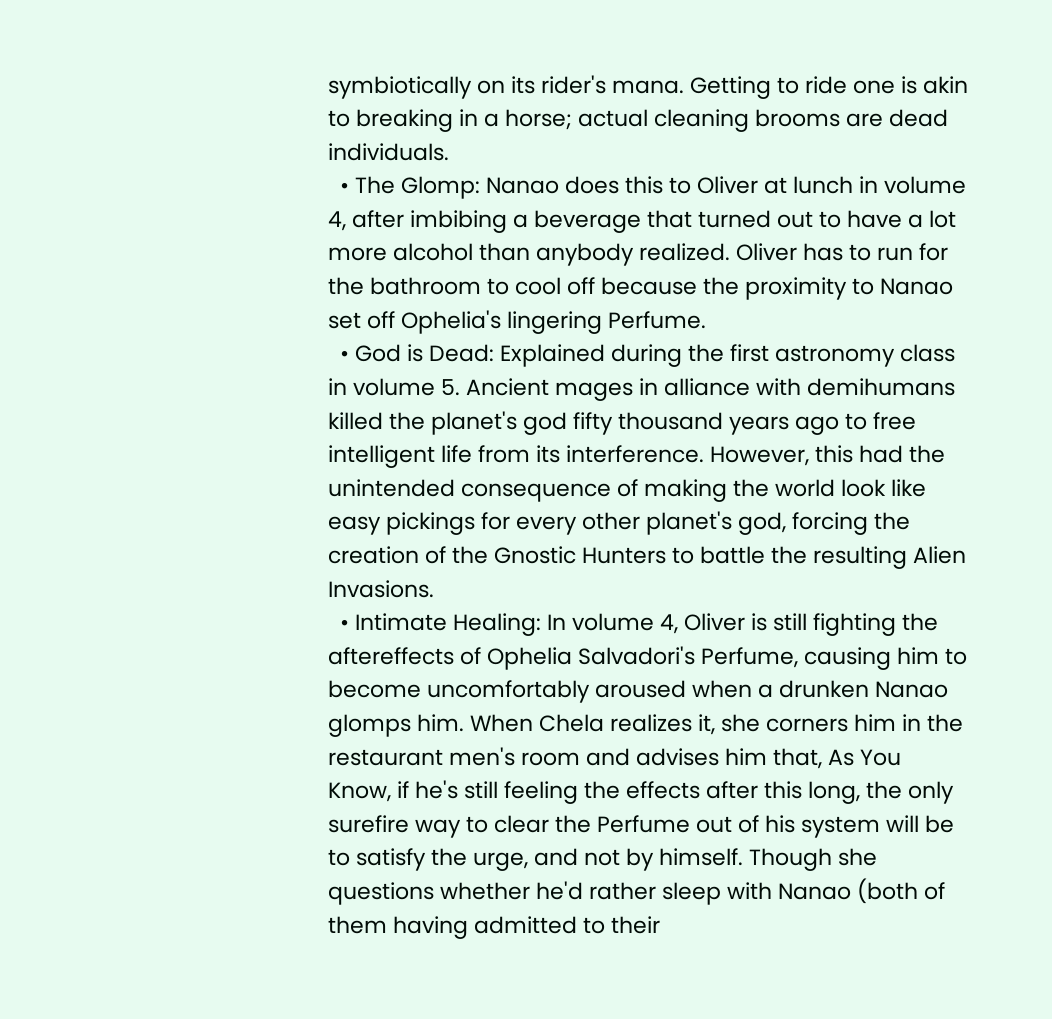symbiotically on its rider's mana. Getting to ride one is akin to breaking in a horse; actual cleaning brooms are dead individuals.
  • The Glomp: Nanao does this to Oliver at lunch in volume 4, after imbibing a beverage that turned out to have a lot more alcohol than anybody realized. Oliver has to run for the bathroom to cool off because the proximity to Nanao set off Ophelia's lingering Perfume.
  • God is Dead: Explained during the first astronomy class in volume 5. Ancient mages in alliance with demihumans killed the planet's god fifty thousand years ago to free intelligent life from its interference. However, this had the unintended consequence of making the world look like easy pickings for every other planet's god, forcing the creation of the Gnostic Hunters to battle the resulting Alien Invasions.
  • Intimate Healing: In volume 4, Oliver is still fighting the aftereffects of Ophelia Salvadori's Perfume, causing him to become uncomfortably aroused when a drunken Nanao glomps him. When Chela realizes it, she corners him in the restaurant men's room and advises him that, As You Know, if he's still feeling the effects after this long, the only surefire way to clear the Perfume out of his system will be to satisfy the urge, and not by himself. Though she questions whether he'd rather sleep with Nanao (both of them having admitted to their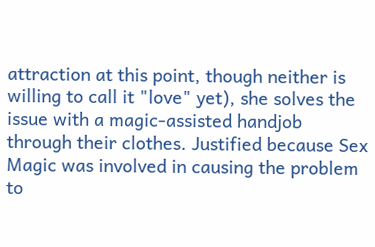attraction at this point, though neither is willing to call it "love" yet), she solves the issue with a magic-assisted handjob through their clothes. Justified because Sex Magic was involved in causing the problem to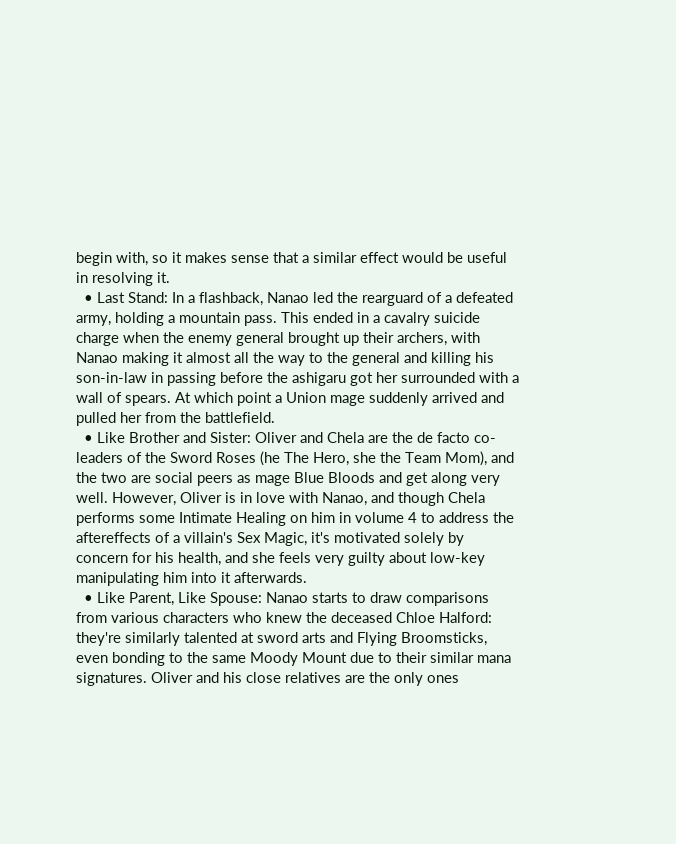begin with, so it makes sense that a similar effect would be useful in resolving it.
  • Last Stand: In a flashback, Nanao led the rearguard of a defeated army, holding a mountain pass. This ended in a cavalry suicide charge when the enemy general brought up their archers, with Nanao making it almost all the way to the general and killing his son-in-law in passing before the ashigaru got her surrounded with a wall of spears. At which point a Union mage suddenly arrived and pulled her from the battlefield.
  • Like Brother and Sister: Oliver and Chela are the de facto co-leaders of the Sword Roses (he The Hero, she the Team Mom), and the two are social peers as mage Blue Bloods and get along very well. However, Oliver is in love with Nanao, and though Chela performs some Intimate Healing on him in volume 4 to address the aftereffects of a villain's Sex Magic, it's motivated solely by concern for his health, and she feels very guilty about low-key manipulating him into it afterwards.
  • Like Parent, Like Spouse: Nanao starts to draw comparisons from various characters who knew the deceased Chloe Halford: they're similarly talented at sword arts and Flying Broomsticks, even bonding to the same Moody Mount due to their similar mana signatures. Oliver and his close relatives are the only ones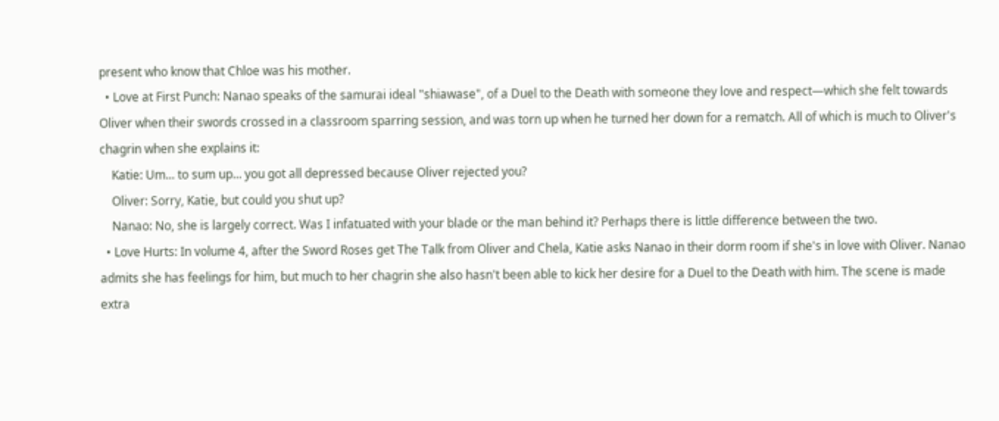present who know that Chloe was his mother.
  • Love at First Punch: Nanao speaks of the samurai ideal "shiawase", of a Duel to the Death with someone they love and respect—which she felt towards Oliver when their swords crossed in a classroom sparring session, and was torn up when he turned her down for a rematch. All of which is much to Oliver's chagrin when she explains it:
    Katie: Um... to sum up... you got all depressed because Oliver rejected you?
    Oliver: Sorry, Katie, but could you shut up?
    Nanao: No, she is largely correct. Was I infatuated with your blade or the man behind it? Perhaps there is little difference between the two.
  • Love Hurts: In volume 4, after the Sword Roses get The Talk from Oliver and Chela, Katie asks Nanao in their dorm room if she's in love with Oliver. Nanao admits she has feelings for him, but much to her chagrin she also hasn't been able to kick her desire for a Duel to the Death with him. The scene is made extra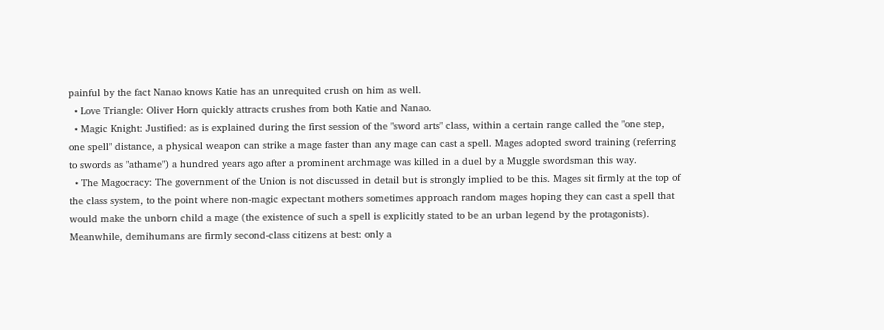painful by the fact Nanao knows Katie has an unrequited crush on him as well.
  • Love Triangle: Oliver Horn quickly attracts crushes from both Katie and Nanao.
  • Magic Knight: Justified: as is explained during the first session of the "sword arts" class, within a certain range called the "one step, one spell" distance, a physical weapon can strike a mage faster than any mage can cast a spell. Mages adopted sword training (referring to swords as "athame") a hundred years ago after a prominent archmage was killed in a duel by a Muggle swordsman this way.
  • The Magocracy: The government of the Union is not discussed in detail but is strongly implied to be this. Mages sit firmly at the top of the class system, to the point where non-magic expectant mothers sometimes approach random mages hoping they can cast a spell that would make the unborn child a mage (the existence of such a spell is explicitly stated to be an urban legend by the protagonists). Meanwhile, demihumans are firmly second-class citizens at best: only a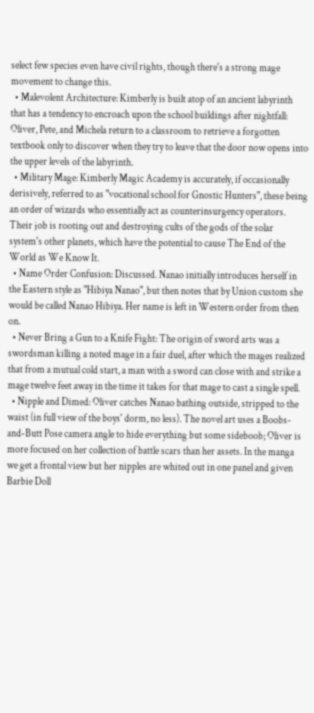select few species even have civil rights, though there's a strong mage movement to change this.
  • Malevolent Architecture: Kimberly is built atop of an ancient labyrinth that has a tendency to encroach upon the school buildings after nightfall: Oliver, Pete, and Michela return to a classroom to retrieve a forgotten textbook only to discover when they try to leave that the door now opens into the upper levels of the labyrinth.
  • Military Mage: Kimberly Magic Academy is accurately, if occasionally derisively, referred to as "vocational school for Gnostic Hunters", these being an order of wizards who essentially act as counterinsurgency operators. Their job is rooting out and destroying cults of the gods of the solar system's other planets, which have the potential to cause The End of the World as We Know It.
  • Name Order Confusion: Discussed. Nanao initially introduces herself in the Eastern style as "Hibiya Nanao", but then notes that by Union custom she would be called Nanao Hibiya. Her name is left in Western order from then on.
  • Never Bring a Gun to a Knife Fight: The origin of sword arts was a swordsman killing a noted mage in a fair duel, after which the mages realized that from a mutual cold start, a man with a sword can close with and strike a mage twelve feet away in the time it takes for that mage to cast a single spell.
  • Nipple and Dimed: Oliver catches Nanao bathing outside, stripped to the waist (in full view of the boys' dorm, no less). The novel art uses a Boobs-and-Butt Pose camera angle to hide everything but some sideboob; Oliver is more focused on her collection of battle scars than her assets. In the manga we get a frontal view but her nipples are whited out in one panel and given Barbie Doll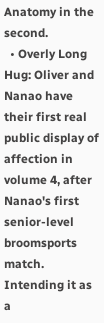Anatomy in the second.
  • Overly Long Hug: Oliver and Nanao have their first real public display of affection in volume 4, after Nanao's first senior-level broomsports match. Intending it as a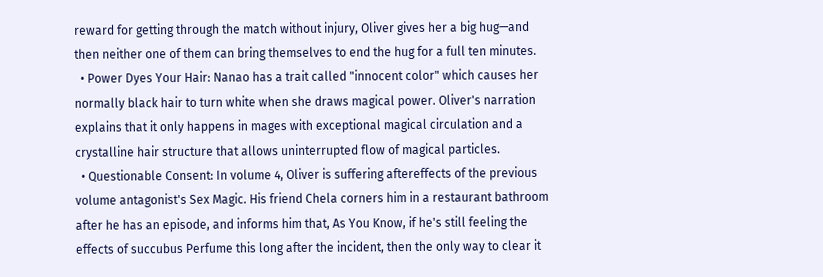reward for getting through the match without injury, Oliver gives her a big hug—and then neither one of them can bring themselves to end the hug for a full ten minutes.
  • Power Dyes Your Hair: Nanao has a trait called "innocent color" which causes her normally black hair to turn white when she draws magical power. Oliver's narration explains that it only happens in mages with exceptional magical circulation and a crystalline hair structure that allows uninterrupted flow of magical particles.
  • Questionable Consent: In volume 4, Oliver is suffering aftereffects of the previous volume antagonist's Sex Magic. His friend Chela corners him in a restaurant bathroom after he has an episode, and informs him that, As You Know, if he's still feeling the effects of succubus Perfume this long after the incident, then the only way to clear it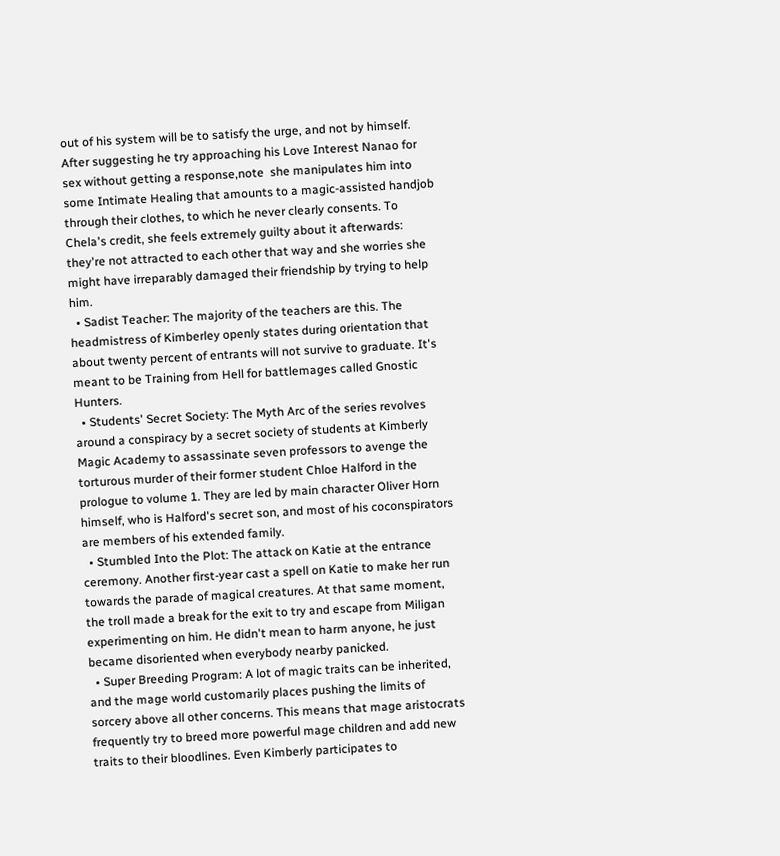out of his system will be to satisfy the urge, and not by himself. After suggesting he try approaching his Love Interest Nanao for sex without getting a response,note  she manipulates him into some Intimate Healing that amounts to a magic-assisted handjob through their clothes, to which he never clearly consents. To Chela's credit, she feels extremely guilty about it afterwards: they're not attracted to each other that way and she worries she might have irreparably damaged their friendship by trying to help him.
  • Sadist Teacher: The majority of the teachers are this. The headmistress of Kimberley openly states during orientation that about twenty percent of entrants will not survive to graduate. It's meant to be Training from Hell for battlemages called Gnostic Hunters.
  • Students' Secret Society: The Myth Arc of the series revolves around a conspiracy by a secret society of students at Kimberly Magic Academy to assassinate seven professors to avenge the torturous murder of their former student Chloe Halford in the prologue to volume 1. They are led by main character Oliver Horn himself, who is Halford's secret son, and most of his coconspirators are members of his extended family.
  • Stumbled Into the Plot: The attack on Katie at the entrance ceremony. Another first-year cast a spell on Katie to make her run towards the parade of magical creatures. At that same moment, the troll made a break for the exit to try and escape from Miligan experimenting on him. He didn't mean to harm anyone, he just became disoriented when everybody nearby panicked.
  • Super Breeding Program: A lot of magic traits can be inherited, and the mage world customarily places pushing the limits of sorcery above all other concerns. This means that mage aristocrats frequently try to breed more powerful mage children and add new traits to their bloodlines. Even Kimberly participates to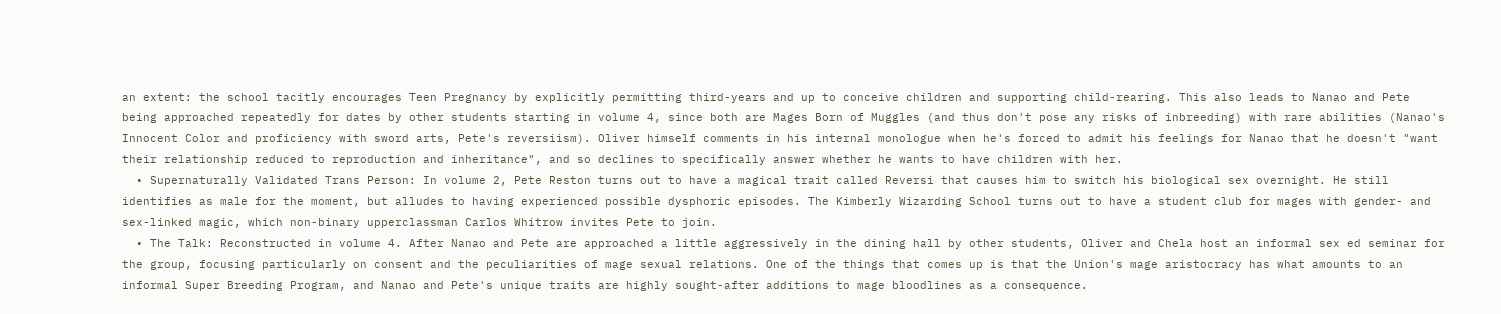an extent: the school tacitly encourages Teen Pregnancy by explicitly permitting third-years and up to conceive children and supporting child-rearing. This also leads to Nanao and Pete being approached repeatedly for dates by other students starting in volume 4, since both are Mages Born of Muggles (and thus don't pose any risks of inbreeding) with rare abilities (Nanao's Innocent Color and proficiency with sword arts, Pete's reversiism). Oliver himself comments in his internal monologue when he's forced to admit his feelings for Nanao that he doesn't "want their relationship reduced to reproduction and inheritance", and so declines to specifically answer whether he wants to have children with her.
  • Supernaturally Validated Trans Person: In volume 2, Pete Reston turns out to have a magical trait called Reversi that causes him to switch his biological sex overnight. He still identifies as male for the moment, but alludes to having experienced possible dysphoric episodes. The Kimberly Wizarding School turns out to have a student club for mages with gender- and sex-linked magic, which non-binary upperclassman Carlos Whitrow invites Pete to join.
  • The Talk: Reconstructed in volume 4. After Nanao and Pete are approached a little aggressively in the dining hall by other students, Oliver and Chela host an informal sex ed seminar for the group, focusing particularly on consent and the peculiarities of mage sexual relations. One of the things that comes up is that the Union's mage aristocracy has what amounts to an informal Super Breeding Program, and Nanao and Pete's unique traits are highly sought-after additions to mage bloodlines as a consequence.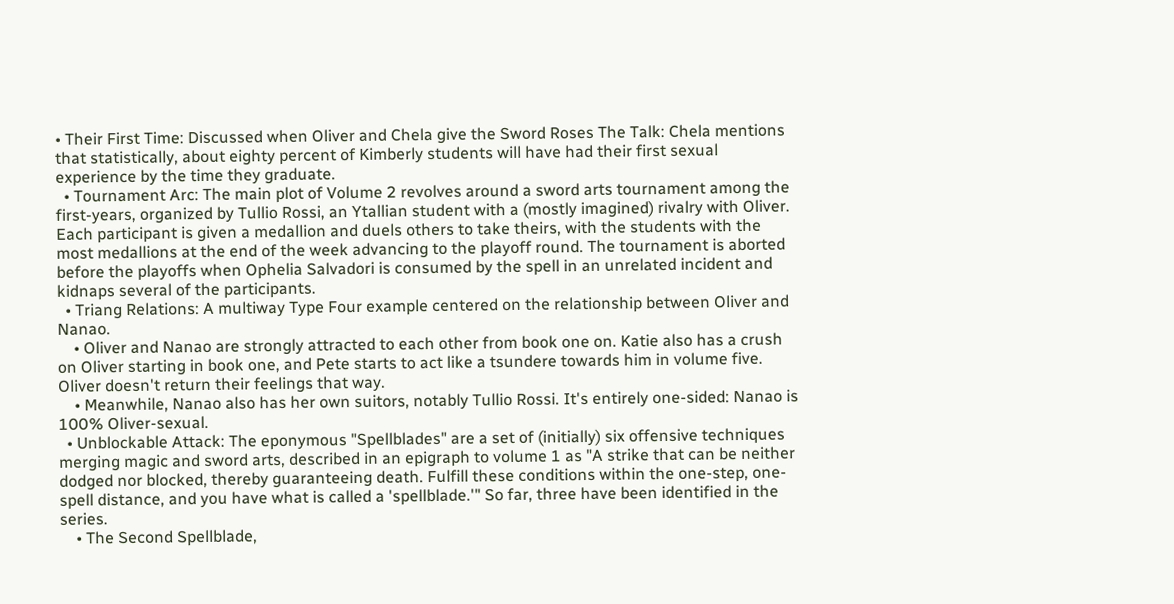• Their First Time: Discussed when Oliver and Chela give the Sword Roses The Talk: Chela mentions that statistically, about eighty percent of Kimberly students will have had their first sexual experience by the time they graduate.
  • Tournament Arc: The main plot of Volume 2 revolves around a sword arts tournament among the first-years, organized by Tullio Rossi, an Ytallian student with a (mostly imagined) rivalry with Oliver. Each participant is given a medallion and duels others to take theirs, with the students with the most medallions at the end of the week advancing to the playoff round. The tournament is aborted before the playoffs when Ophelia Salvadori is consumed by the spell in an unrelated incident and kidnaps several of the participants.
  • Triang Relations: A multiway Type Four example centered on the relationship between Oliver and Nanao.
    • Oliver and Nanao are strongly attracted to each other from book one on. Katie also has a crush on Oliver starting in book one, and Pete starts to act like a tsundere towards him in volume five. Oliver doesn't return their feelings that way.
    • Meanwhile, Nanao also has her own suitors, notably Tullio Rossi. It's entirely one-sided: Nanao is 100% Oliver-sexual.
  • Unblockable Attack: The eponymous "Spellblades" are a set of (initially) six offensive techniques merging magic and sword arts, described in an epigraph to volume 1 as "A strike that can be neither dodged nor blocked, thereby guaranteeing death. Fulfill these conditions within the one-step, one-spell distance, and you have what is called a 'spellblade.'" So far, three have been identified in the series.
    • The Second Spellblade,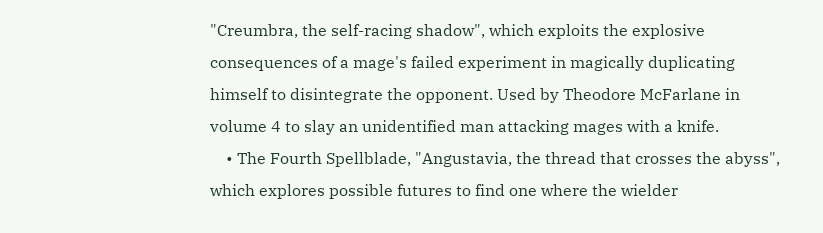"Creumbra, the self-racing shadow", which exploits the explosive consequences of a mage's failed experiment in magically duplicating himself to disintegrate the opponent. Used by Theodore McFarlane in volume 4 to slay an unidentified man attacking mages with a knife.
    • The Fourth Spellblade, "Angustavia, the thread that crosses the abyss", which explores possible futures to find one where the wielder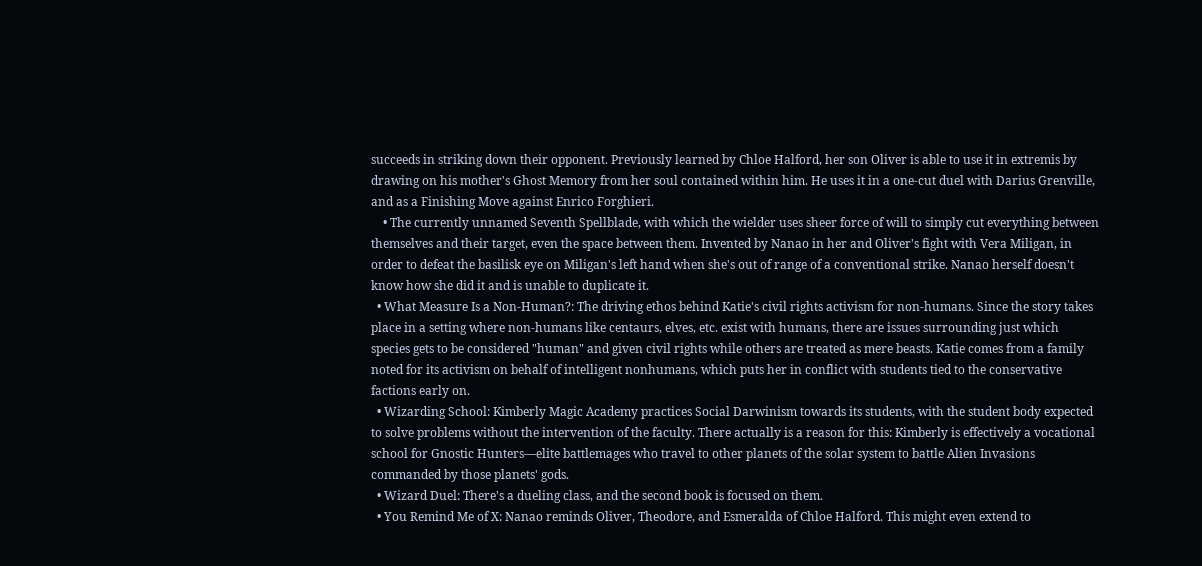succeeds in striking down their opponent. Previously learned by Chloe Halford, her son Oliver is able to use it in extremis by drawing on his mother's Ghost Memory from her soul contained within him. He uses it in a one-cut duel with Darius Grenville, and as a Finishing Move against Enrico Forghieri.
    • The currently unnamed Seventh Spellblade, with which the wielder uses sheer force of will to simply cut everything between themselves and their target, even the space between them. Invented by Nanao in her and Oliver's fight with Vera Miligan, in order to defeat the basilisk eye on Miligan's left hand when she's out of range of a conventional strike. Nanao herself doesn't know how she did it and is unable to duplicate it.
  • What Measure Is a Non-Human?: The driving ethos behind Katie's civil rights activism for non-humans. Since the story takes place in a setting where non-humans like centaurs, elves, etc. exist with humans, there are issues surrounding just which species gets to be considered "human" and given civil rights while others are treated as mere beasts. Katie comes from a family noted for its activism on behalf of intelligent nonhumans, which puts her in conflict with students tied to the conservative factions early on.
  • Wizarding School: Kimberly Magic Academy practices Social Darwinism towards its students, with the student body expected to solve problems without the intervention of the faculty. There actually is a reason for this: Kimberly is effectively a vocational school for Gnostic Hunters—elite battlemages who travel to other planets of the solar system to battle Alien Invasions commanded by those planets' gods.
  • Wizard Duel: There's a dueling class, and the second book is focused on them.
  • You Remind Me of X: Nanao reminds Oliver, Theodore, and Esmeralda of Chloe Halford. This might even extend to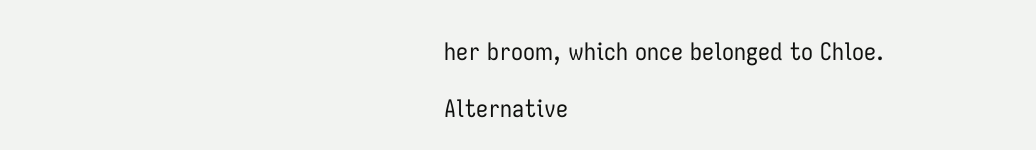her broom, which once belonged to Chloe.

Alternative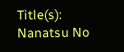Title(s): Nanatsu No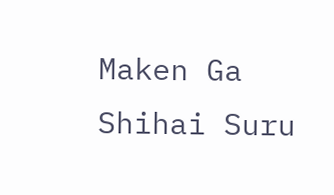Maken Ga Shihai Suru